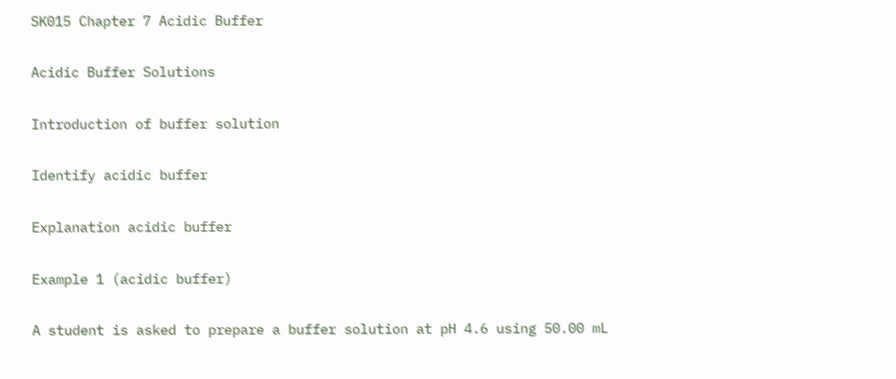SK015 Chapter 7 Acidic Buffer

Acidic Buffer Solutions

Introduction of buffer solution

Identify acidic buffer

Explanation acidic buffer

Example 1 (acidic buffer)

A student is asked to prepare a buffer solution at pH 4.6 using 50.00 mL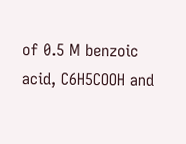of 0.5 M benzoic acid, C6H5COOH and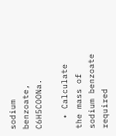sodium benzoate, C6H5COONa.

  • Calculate the mass of sodium benzoate required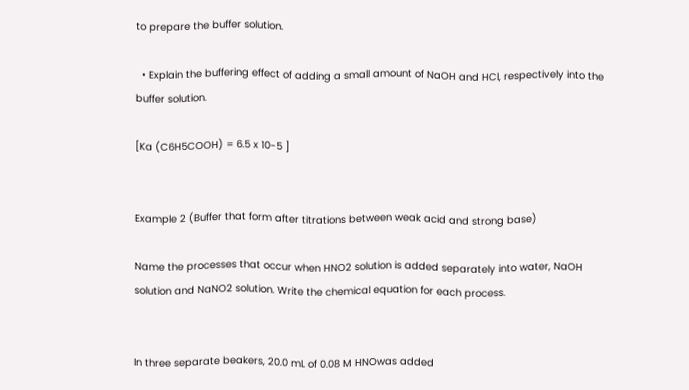to prepare the buffer solution.

  • Explain the buffering effect of adding a small amount of NaOH and HCl, respectively into the buffer solution.

[Ka (C6H5COOH) = 6.5 x 10-5 ]


Example 2 (Buffer that form after titrations between weak acid and strong base)

Name the processes that occur when HNO2 solution is added separately into water, NaOH solution and NaNO2 solution. Write the chemical equation for each process.


In three separate beakers, 20.0 mL of 0.08 M HNOwas added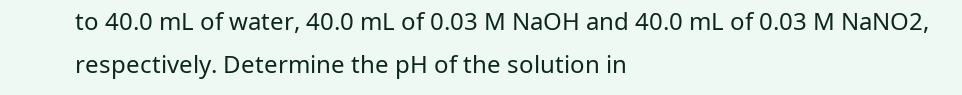to 40.0 mL of water, 40.0 mL of 0.03 M NaOH and 40.0 mL of 0.03 M NaNO2, respectively. Determine the pH of the solution in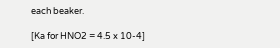each beaker.

[Ka for HNO2 = 4.5 x 10-4]